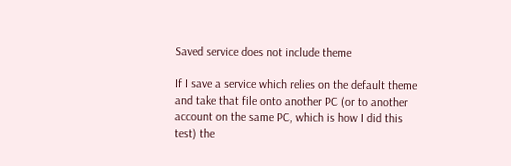Saved service does not include theme

If I save a service which relies on the default theme and take that file onto another PC (or to another account on the same PC, which is how I did this test) the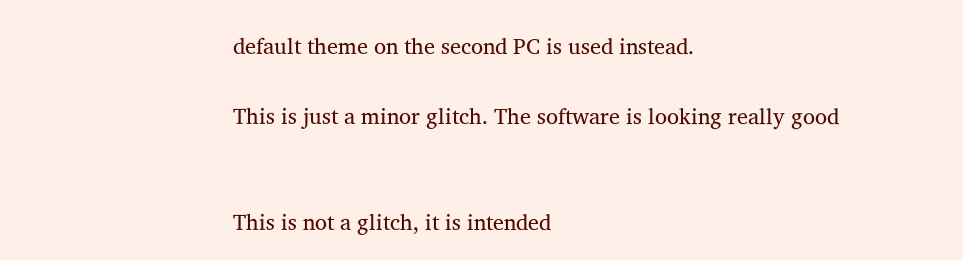default theme on the second PC is used instead.

This is just a minor glitch. The software is looking really good


This is not a glitch, it is intended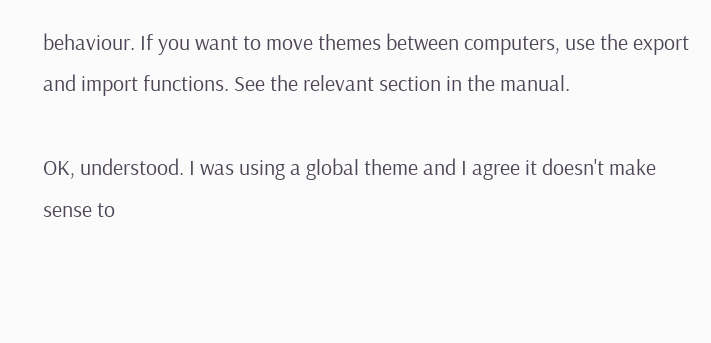behaviour. If you want to move themes between computers, use the export and import functions. See the relevant section in the manual.

OK, understood. I was using a global theme and I agree it doesn't make sense to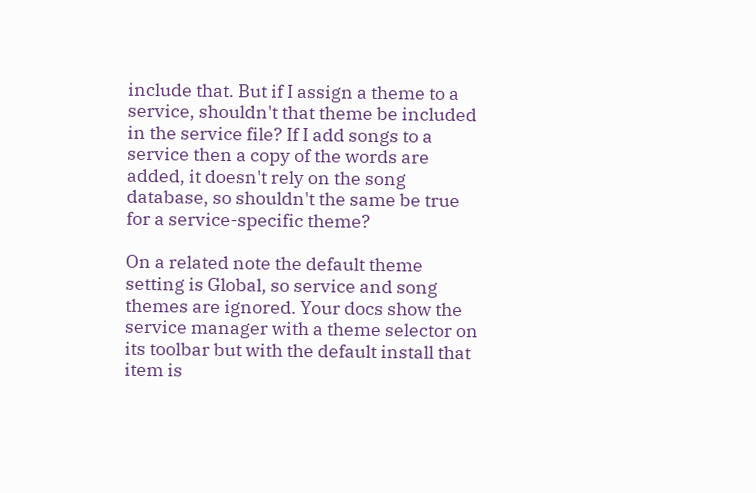include that. But if I assign a theme to a service, shouldn't that theme be included in the service file? If I add songs to a service then a copy of the words are added, it doesn't rely on the song database, so shouldn't the same be true for a service-specific theme?

On a related note the default theme setting is Global, so service and song themes are ignored. Your docs show the service manager with a theme selector on its toolbar but with the default install that item is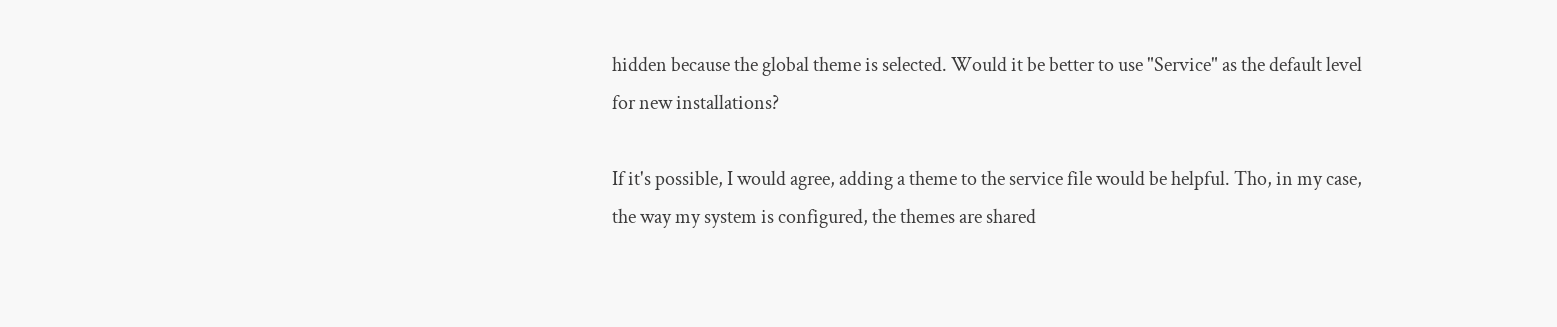hidden because the global theme is selected. Would it be better to use "Service" as the default level for new installations?

If it's possible, I would agree, adding a theme to the service file would be helpful. Tho, in my case, the way my system is configured, the themes are shared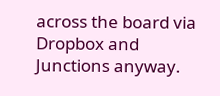across the board via Dropbox and Junctions anyway.